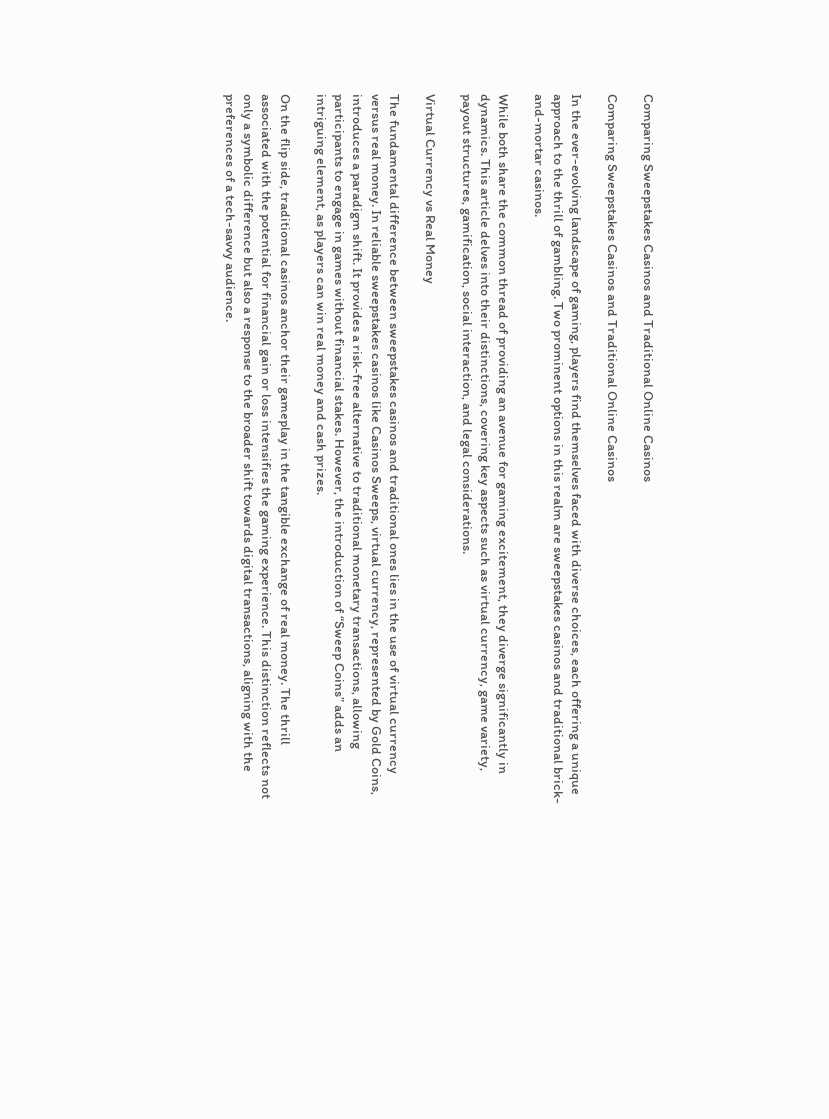Comparing Sweepstakes Casinos and Traditional Online Casinos

Comparing Sweepstakes Casinos and Traditional Online Casinos

In the ever-evolving landscape of gaming, players find themselves faced with diverse choices, each offering a unique approach to the thrill of gambling. Two prominent options in this realm are sweepstakes casinos and traditional brick-and-mortar casinos.

While both share the common thread of providing an avenue for gaming excitement, they diverge significantly in dynamics. This article delves into their distinctions, covering key aspects such as virtual currency, game variety, payout structures, gamification, social interaction, and legal considerations.

Virtual Currency vs Real Money

The fundamental difference between sweepstakes casinos and traditional ones lies in the use of virtual currency versus real money. In reliable sweepstakes casinos like Casinos Sweeps, virtual currency, represented by Gold Coins, introduces a paradigm shift. It provides a risk-free alternative to traditional monetary transactions, allowing participants to engage in games without financial stakes. However, the introduction of “Sweep Coins” adds an intriguing element, as players can win real money and cash prizes.

On the flip side, traditional casinos anchor their gameplay in the tangible exchange of real money. The thrill associated with the potential for financial gain or loss intensifies the gaming experience. This distinction reflects not only a symbolic difference but also a response to the broader shift towards digital transactions, aligning with the preferences of a tech-savvy audience.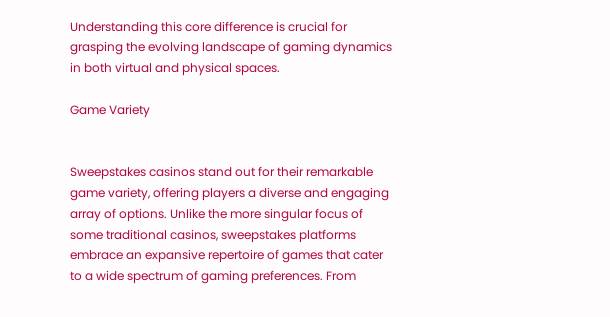Understanding this core difference is crucial for grasping the evolving landscape of gaming dynamics in both virtual and physical spaces.

Game Variety


Sweepstakes casinos stand out for their remarkable game variety, offering players a diverse and engaging array of options. Unlike the more singular focus of some traditional casinos, sweepstakes platforms embrace an expansive repertoire of games that cater to a wide spectrum of gaming preferences. From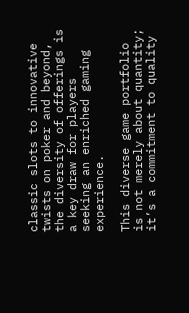classic slots to innovative twists on poker and beyond, the diversity of offerings is a key draw for players seeking an enriched gaming experience.

This diverse game portfolio is not merely about quantity; it’s a commitment to quality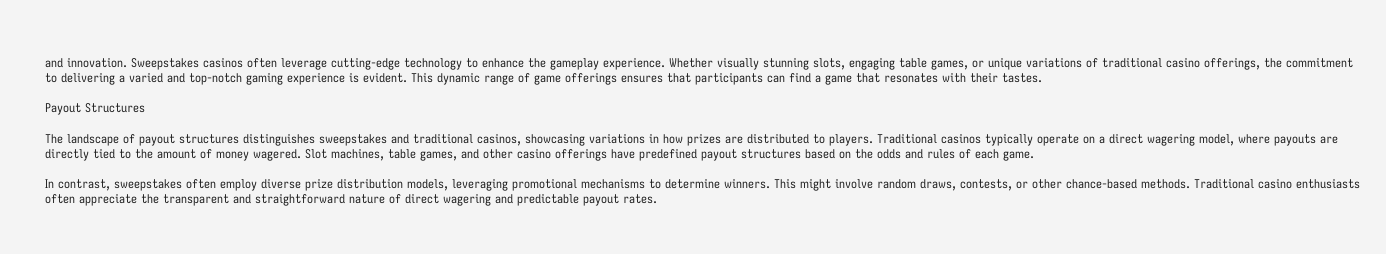and innovation. Sweepstakes casinos often leverage cutting-edge technology to enhance the gameplay experience. Whether visually stunning slots, engaging table games, or unique variations of traditional casino offerings, the commitment to delivering a varied and top-notch gaming experience is evident. This dynamic range of game offerings ensures that participants can find a game that resonates with their tastes.

Payout Structures

The landscape of payout structures distinguishes sweepstakes and traditional casinos, showcasing variations in how prizes are distributed to players. Traditional casinos typically operate on a direct wagering model, where payouts are directly tied to the amount of money wagered. Slot machines, table games, and other casino offerings have predefined payout structures based on the odds and rules of each game.

In contrast, sweepstakes often employ diverse prize distribution models, leveraging promotional mechanisms to determine winners. This might involve random draws, contests, or other chance-based methods. Traditional casino enthusiasts often appreciate the transparent and straightforward nature of direct wagering and predictable payout rates.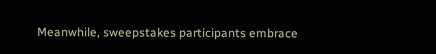Meanwhile, sweepstakes participants embrace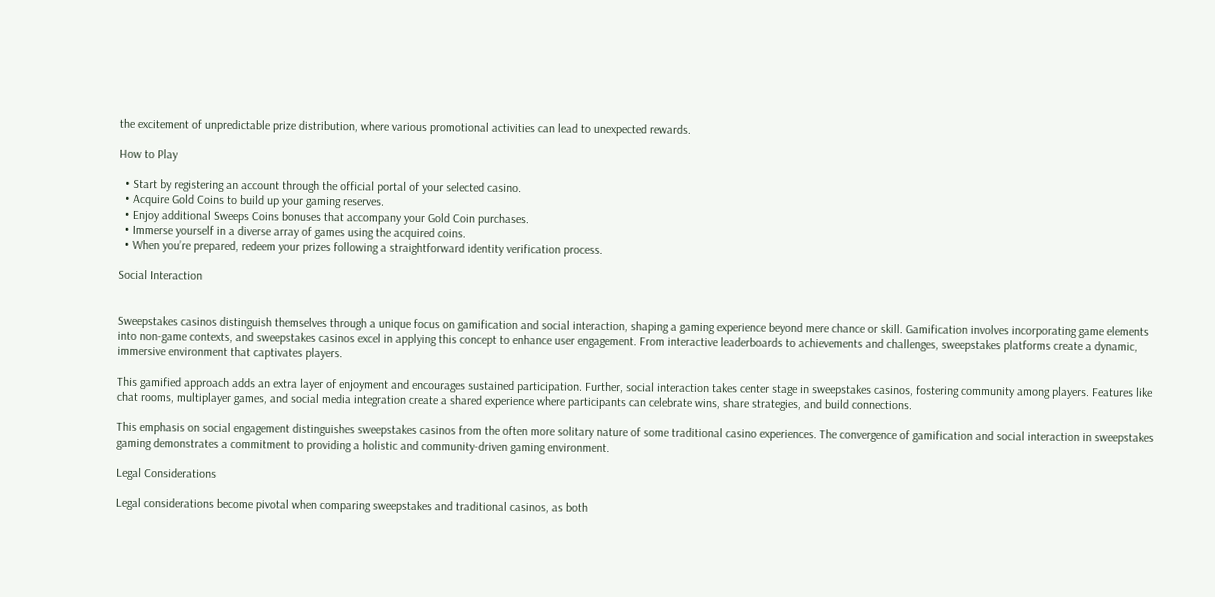the excitement of unpredictable prize distribution, where various promotional activities can lead to unexpected rewards.

How to Play

  • Start by registering an account through the official portal of your selected casino.
  • Acquire Gold Coins to build up your gaming reserves.
  • Enjoy additional Sweeps Coins bonuses that accompany your Gold Coin purchases.
  • Immerse yourself in a diverse array of games using the acquired coins.
  • When you’re prepared, redeem your prizes following a straightforward identity verification process.

Social Interaction


Sweepstakes casinos distinguish themselves through a unique focus on gamification and social interaction, shaping a gaming experience beyond mere chance or skill. Gamification involves incorporating game elements into non-game contexts, and sweepstakes casinos excel in applying this concept to enhance user engagement. From interactive leaderboards to achievements and challenges, sweepstakes platforms create a dynamic, immersive environment that captivates players.

This gamified approach adds an extra layer of enjoyment and encourages sustained participation. Further, social interaction takes center stage in sweepstakes casinos, fostering community among players. Features like chat rooms, multiplayer games, and social media integration create a shared experience where participants can celebrate wins, share strategies, and build connections.

This emphasis on social engagement distinguishes sweepstakes casinos from the often more solitary nature of some traditional casino experiences. The convergence of gamification and social interaction in sweepstakes gaming demonstrates a commitment to providing a holistic and community-driven gaming environment.

Legal Considerations

Legal considerations become pivotal when comparing sweepstakes and traditional casinos, as both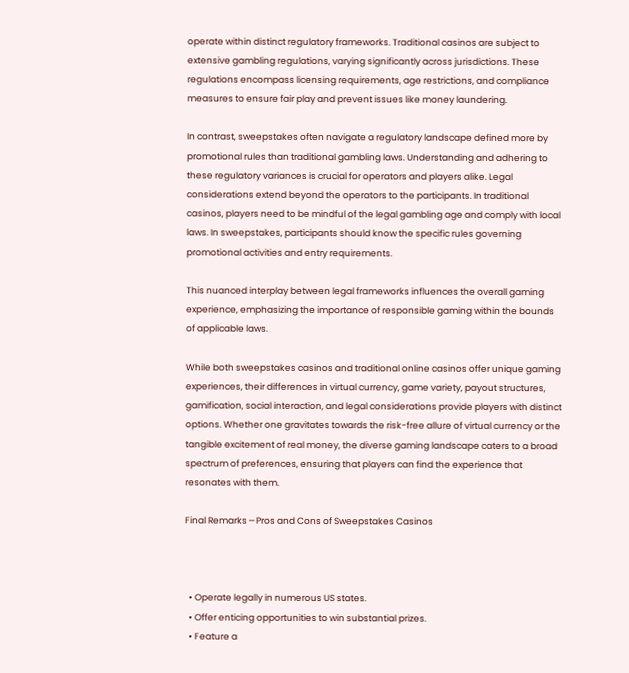operate within distinct regulatory frameworks. Traditional casinos are subject to extensive gambling regulations, varying significantly across jurisdictions. These regulations encompass licensing requirements, age restrictions, and compliance measures to ensure fair play and prevent issues like money laundering.

In contrast, sweepstakes often navigate a regulatory landscape defined more by promotional rules than traditional gambling laws. Understanding and adhering to these regulatory variances is crucial for operators and players alike. Legal considerations extend beyond the operators to the participants. In traditional casinos, players need to be mindful of the legal gambling age and comply with local laws. In sweepstakes, participants should know the specific rules governing promotional activities and entry requirements.

This nuanced interplay between legal frameworks influences the overall gaming experience, emphasizing the importance of responsible gaming within the bounds of applicable laws.

While both sweepstakes casinos and traditional online casinos offer unique gaming experiences, their differences in virtual currency, game variety, payout structures, gamification, social interaction, and legal considerations provide players with distinct options. Whether one gravitates towards the risk-free allure of virtual currency or the tangible excitement of real money, the diverse gaming landscape caters to a broad spectrum of preferences, ensuring that players can find the experience that resonates with them.

Final Remarks ─ Pros and Cons of Sweepstakes Casinos



  • Operate legally in numerous US states.
  • Offer enticing opportunities to win substantial prizes.
  • Feature a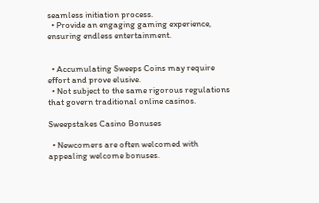seamless initiation process.
  • Provide an engaging gaming experience, ensuring endless entertainment.


  • Accumulating Sweeps Coins may require effort and prove elusive.
  • Not subject to the same rigorous regulations that govern traditional online casinos.

Sweepstakes Casino Bonuses

  • Newcomers are often welcomed with appealing welcome bonuses.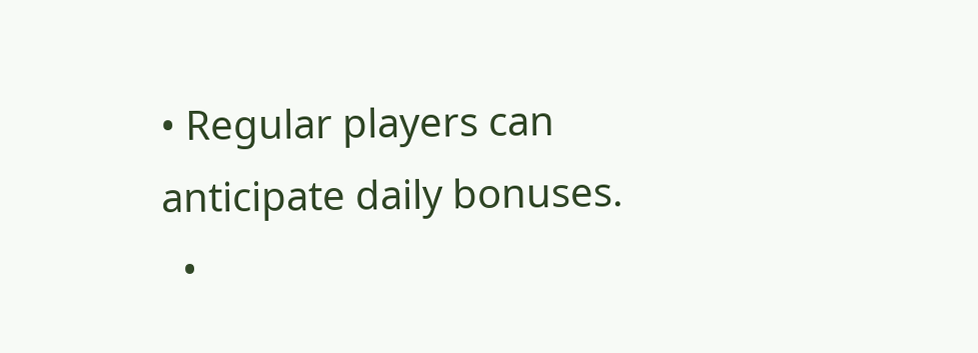• Regular players can anticipate daily bonuses.
  •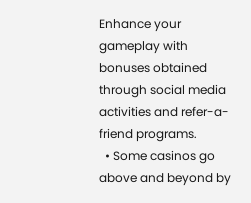Enhance your gameplay with bonuses obtained through social media activities and refer-a-friend programs.
  • Some casinos go above and beyond by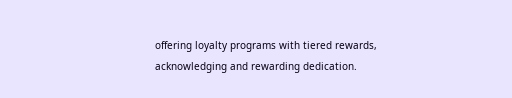offering loyalty programs with tiered rewards, acknowledging and rewarding dedication.